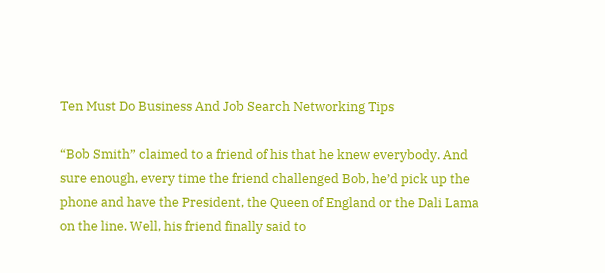Ten Must Do Business And Job Search Networking Tips

“Bob Smith” claimed to a friend of his that he knew everybody. And sure enough, every time the friend challenged Bob, he’d pick up the phone and have the President, the Queen of England or the Dali Lama on the line. Well, his friend finally said to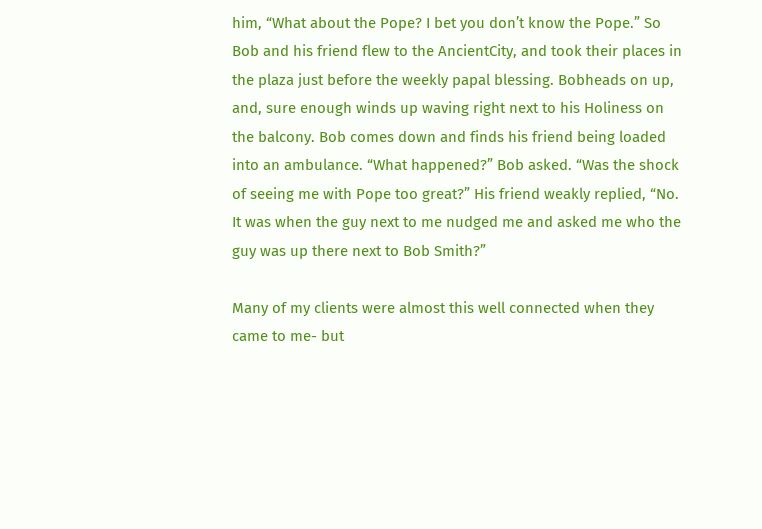him, “What about the Pope? I bet you don’t know the Pope.” So Bob and his friend flew to the AncientCity, and took their places in the plaza just before the weekly papal blessing. Bobheads on up, and, sure enough winds up waving right next to his Holiness on the balcony. Bob comes down and finds his friend being loaded into an ambulance. “What happened?” Bob asked. “Was the shock of seeing me with Pope too great?” His friend weakly replied, “No. It was when the guy next to me nudged me and asked me who the guy was up there next to Bob Smith?”

Many of my clients were almost this well connected when they came to me- but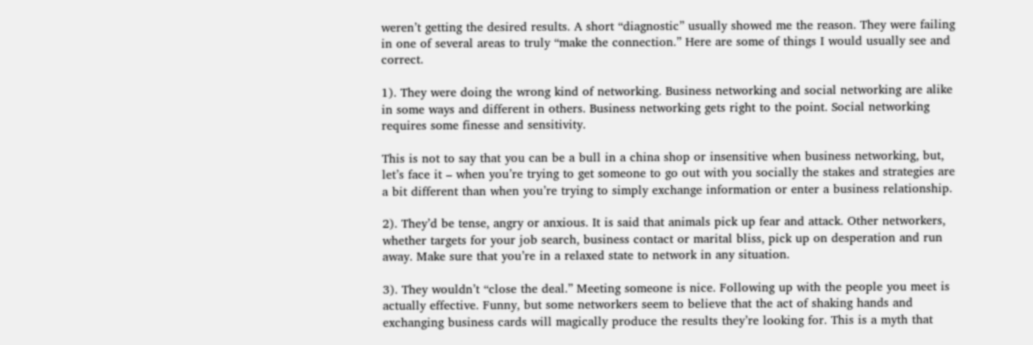weren’t getting the desired results. A short “diagnostic” usually showed me the reason. They were failing in one of several areas to truly “make the connection.” Here are some of things I would usually see and correct.

1). They were doing the wrong kind of networking. Business networking and social networking are alike in some ways and different in others. Business networking gets right to the point. Social networking requires some finesse and sensitivity.

This is not to say that you can be a bull in a china shop or insensitive when business networking, but, let’s face it – when you’re trying to get someone to go out with you socially the stakes and strategies are a bit different than when you’re trying to simply exchange information or enter a business relationship.

2). They’d be tense, angry or anxious. It is said that animals pick up fear and attack. Other networkers, whether targets for your job search, business contact or marital bliss, pick up on desperation and run away. Make sure that you’re in a relaxed state to network in any situation.

3). They wouldn’t “close the deal.” Meeting someone is nice. Following up with the people you meet is actually effective. Funny, but some networkers seem to believe that the act of shaking hands and exchanging business cards will magically produce the results they’re looking for. This is a myth that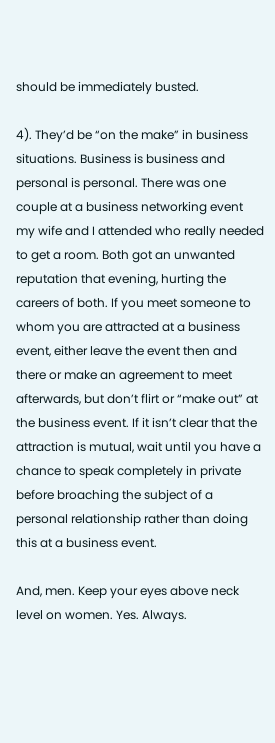should be immediately busted.

4). They’d be “on the make” in business situations. Business is business and personal is personal. There was one couple at a business networking event my wife and I attended who really needed to get a room. Both got an unwanted reputation that evening, hurting the careers of both. If you meet someone to whom you are attracted at a business event, either leave the event then and there or make an agreement to meet afterwards, but don’t flirt or “make out” at the business event. If it isn’t clear that the attraction is mutual, wait until you have a chance to speak completely in private before broaching the subject of a personal relationship rather than doing this at a business event.

And, men. Keep your eyes above neck level on women. Yes. Always.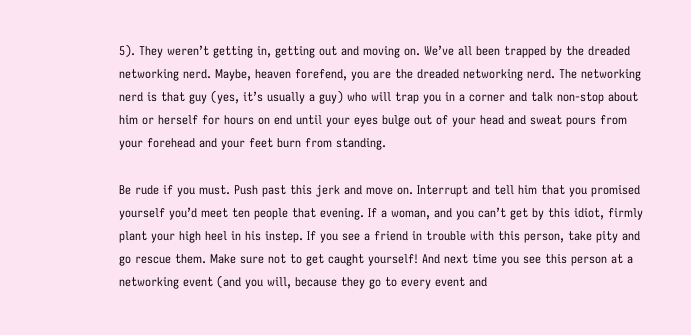5). They weren’t getting in, getting out and moving on. We’ve all been trapped by the dreaded networking nerd. Maybe, heaven forefend, you are the dreaded networking nerd. The networking nerd is that guy (yes, it’s usually a guy) who will trap you in a corner and talk non-stop about him or herself for hours on end until your eyes bulge out of your head and sweat pours from your forehead and your feet burn from standing.

Be rude if you must. Push past this jerk and move on. Interrupt and tell him that you promised yourself you’d meet ten people that evening. If a woman, and you can’t get by this idiot, firmly plant your high heel in his instep. If you see a friend in trouble with this person, take pity and go rescue them. Make sure not to get caught yourself! And next time you see this person at a networking event (and you will, because they go to every event and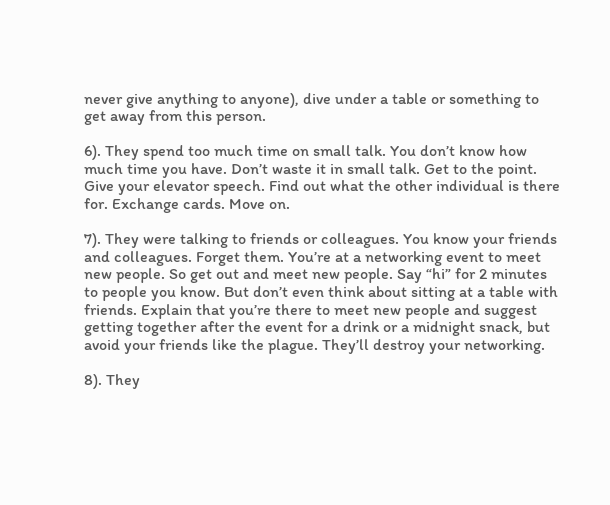never give anything to anyone), dive under a table or something to get away from this person.

6). They spend too much time on small talk. You don’t know how much time you have. Don’t waste it in small talk. Get to the point. Give your elevator speech. Find out what the other individual is there for. Exchange cards. Move on.

7). They were talking to friends or colleagues. You know your friends and colleagues. Forget them. You’re at a networking event to meet new people. So get out and meet new people. Say “hi” for 2 minutes to people you know. But don’t even think about sitting at a table with friends. Explain that you’re there to meet new people and suggest getting together after the event for a drink or a midnight snack, but avoid your friends like the plague. They’ll destroy your networking.

8). They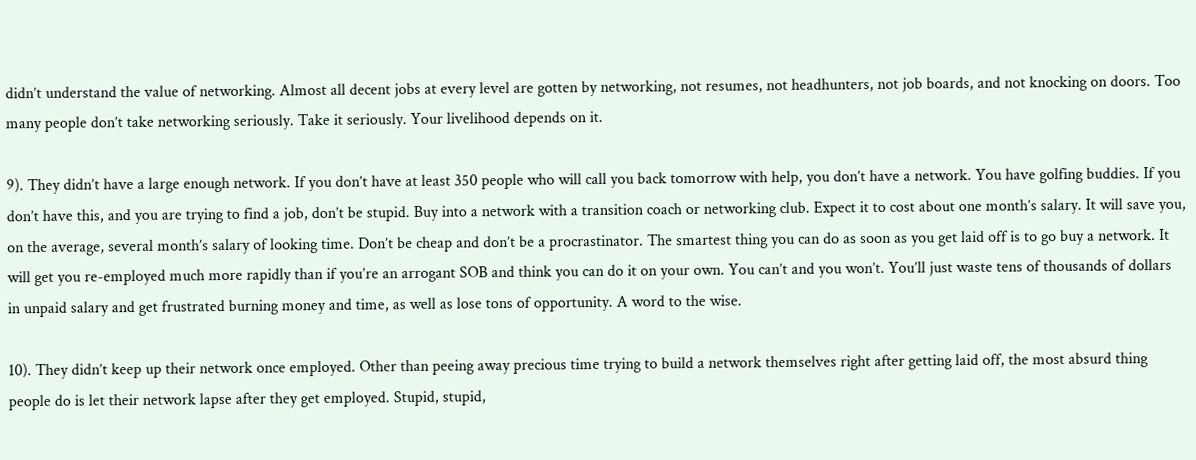didn’t understand the value of networking. Almost all decent jobs at every level are gotten by networking, not resumes, not headhunters, not job boards, and not knocking on doors. Too many people don’t take networking seriously. Take it seriously. Your livelihood depends on it.

9). They didn’t have a large enough network. If you don’t have at least 350 people who will call you back tomorrow with help, you don’t have a network. You have golfing buddies. If you don’t have this, and you are trying to find a job, don’t be stupid. Buy into a network with a transition coach or networking club. Expect it to cost about one month’s salary. It will save you, on the average, several month’s salary of looking time. Don’t be cheap and don’t be a procrastinator. The smartest thing you can do as soon as you get laid off is to go buy a network. It will get you re-employed much more rapidly than if you’re an arrogant SOB and think you can do it on your own. You can’t and you won’t. You’ll just waste tens of thousands of dollars in unpaid salary and get frustrated burning money and time, as well as lose tons of opportunity. A word to the wise.

10). They didn’t keep up their network once employed. Other than peeing away precious time trying to build a network themselves right after getting laid off, the most absurd thing people do is let their network lapse after they get employed. Stupid, stupid,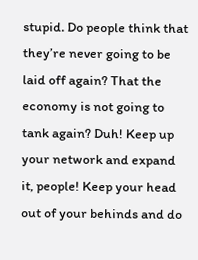stupid. Do people think that they’re never going to be laid off again? That the economy is not going to tank again? Duh! Keep up your network and expand it, people! Keep your head out of your behinds and do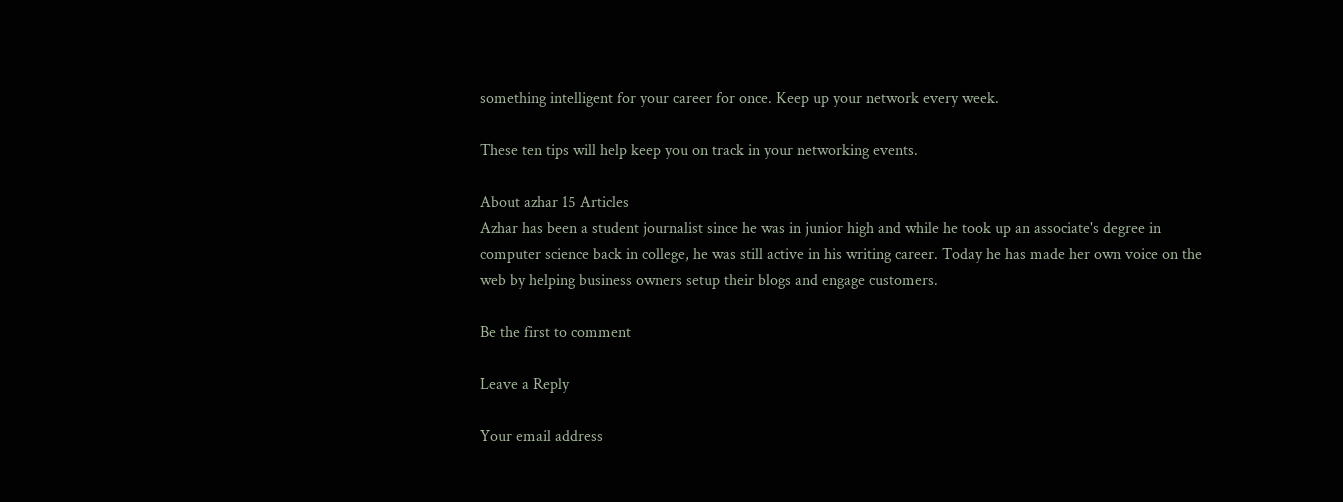something intelligent for your career for once. Keep up your network every week.

These ten tips will help keep you on track in your networking events.

About azhar 15 Articles
Azhar has been a student journalist since he was in junior high and while he took up an associate's degree in computer science back in college, he was still active in his writing career. Today he has made her own voice on the web by helping business owners setup their blogs and engage customers.

Be the first to comment

Leave a Reply

Your email address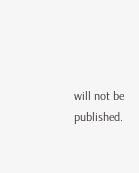will not be published.